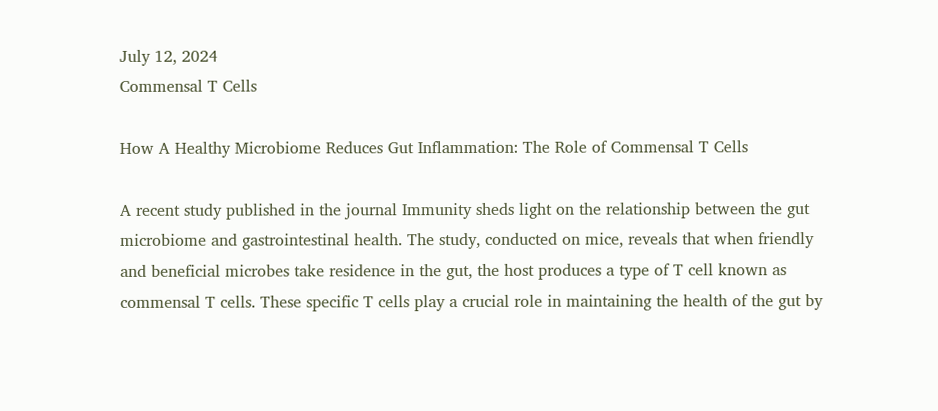July 12, 2024
Commensal T Cells

How A Healthy Microbiome Reduces Gut Inflammation: The Role of Commensal T Cells

A recent study published in the journal Immunity sheds light on the relationship between the gut microbiome and gastrointestinal health. The study, conducted on mice, reveals that when friendly and beneficial microbes take residence in the gut, the host produces a type of T cell known as commensal T cells. These specific T cells play a crucial role in maintaining the health of the gut by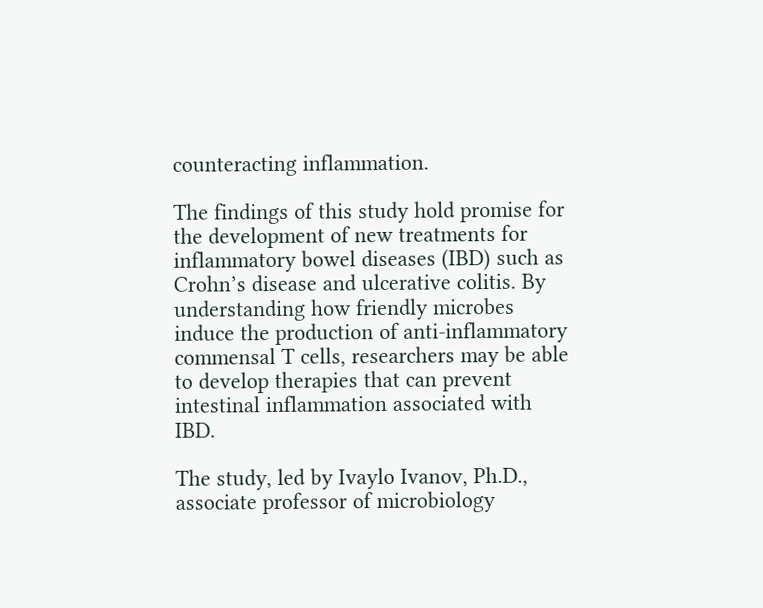counteracting inflammation.

The findings of this study hold promise for the development of new treatments for inflammatory bowel diseases (IBD) such as Crohn’s disease and ulcerative colitis. By understanding how friendly microbes induce the production of anti-inflammatory commensal T cells, researchers may be able to develop therapies that can prevent intestinal inflammation associated with IBD.

The study, led by Ivaylo Ivanov, Ph.D., associate professor of microbiology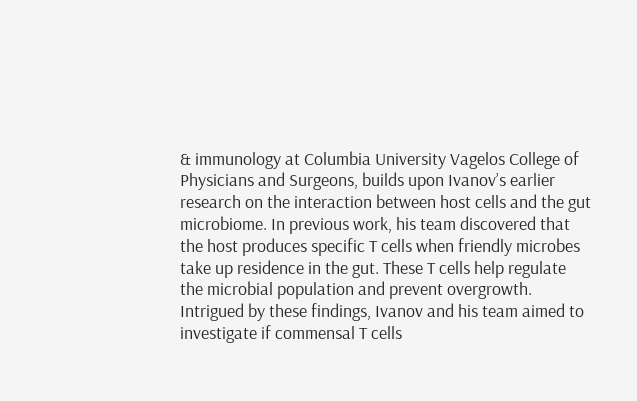& immunology at Columbia University Vagelos College of Physicians and Surgeons, builds upon Ivanov’s earlier research on the interaction between host cells and the gut microbiome. In previous work, his team discovered that the host produces specific T cells when friendly microbes take up residence in the gut. These T cells help regulate the microbial population and prevent overgrowth. Intrigued by these findings, Ivanov and his team aimed to investigate if commensal T cells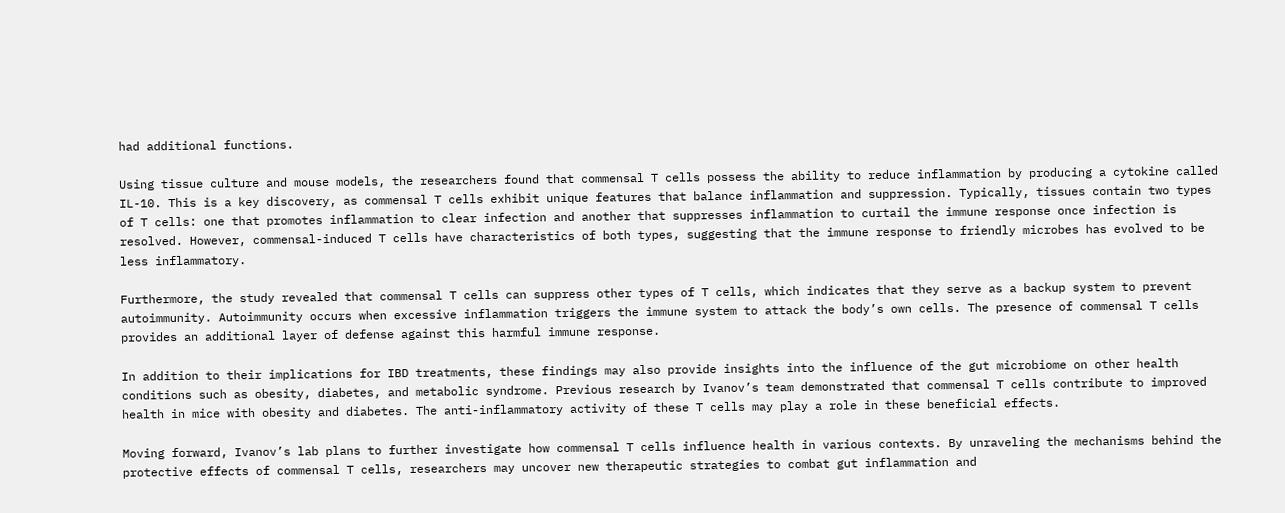had additional functions.

Using tissue culture and mouse models, the researchers found that commensal T cells possess the ability to reduce inflammation by producing a cytokine called IL-10. This is a key discovery, as commensal T cells exhibit unique features that balance inflammation and suppression. Typically, tissues contain two types of T cells: one that promotes inflammation to clear infection and another that suppresses inflammation to curtail the immune response once infection is resolved. However, commensal-induced T cells have characteristics of both types, suggesting that the immune response to friendly microbes has evolved to be less inflammatory.

Furthermore, the study revealed that commensal T cells can suppress other types of T cells, which indicates that they serve as a backup system to prevent autoimmunity. Autoimmunity occurs when excessive inflammation triggers the immune system to attack the body’s own cells. The presence of commensal T cells provides an additional layer of defense against this harmful immune response.

In addition to their implications for IBD treatments, these findings may also provide insights into the influence of the gut microbiome on other health conditions such as obesity, diabetes, and metabolic syndrome. Previous research by Ivanov’s team demonstrated that commensal T cells contribute to improved health in mice with obesity and diabetes. The anti-inflammatory activity of these T cells may play a role in these beneficial effects.

Moving forward, Ivanov’s lab plans to further investigate how commensal T cells influence health in various contexts. By unraveling the mechanisms behind the protective effects of commensal T cells, researchers may uncover new therapeutic strategies to combat gut inflammation and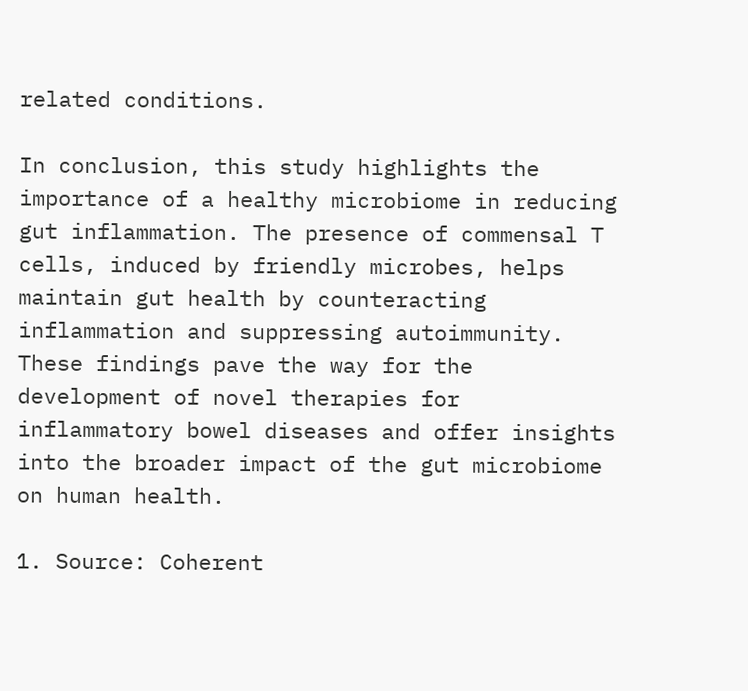related conditions.

In conclusion, this study highlights the importance of a healthy microbiome in reducing gut inflammation. The presence of commensal T cells, induced by friendly microbes, helps maintain gut health by counteracting inflammation and suppressing autoimmunity. These findings pave the way for the development of novel therapies for inflammatory bowel diseases and offer insights into the broader impact of the gut microbiome on human health.

1. Source: Coherent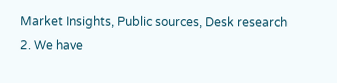Market Insights, Public sources, Desk research
2. We have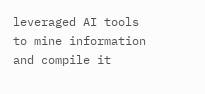leveraged AI tools to mine information and compile it